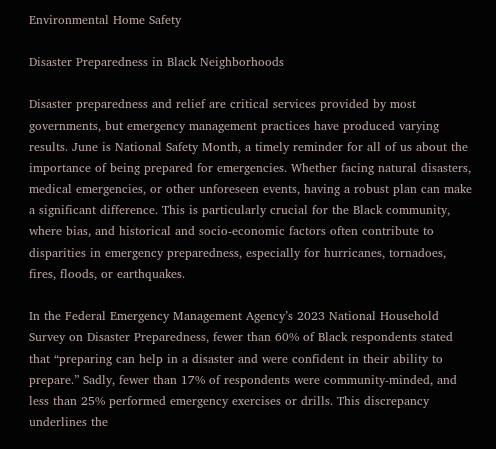Environmental Home Safety

Disaster Preparedness in Black Neighborhoods

Disaster preparedness and relief are critical services provided by most governments, but emergency management practices have produced varying results. June is National Safety Month, a timely reminder for all of us about the importance of being prepared for emergencies. Whether facing natural disasters, medical emergencies, or other unforeseen events, having a robust plan can make a significant difference. This is particularly crucial for the Black community, where bias, and historical and socio-economic factors often contribute to disparities in emergency preparedness, especially for hurricanes, tornadoes, fires, floods, or earthquakes.

In the Federal Emergency Management Agency’s 2023 National Household Survey on Disaster Preparedness, fewer than 60% of Black respondents stated that “preparing can help in a disaster and were confident in their ability to prepare.” Sadly, fewer than 17% of respondents were community-minded, and less than 25% performed emergency exercises or drills. This discrepancy underlines the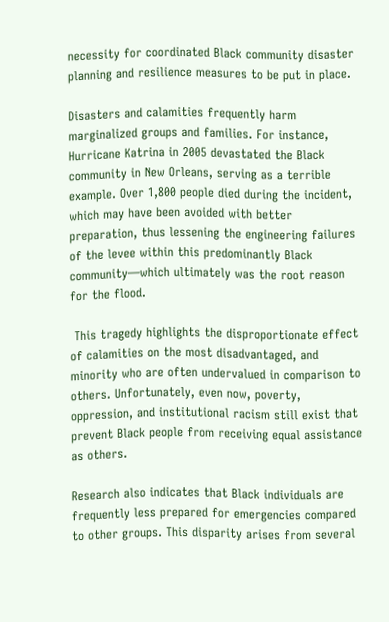necessity for coordinated Black community disaster planning and resilience measures to be put in place.

Disasters and calamities frequently harm marginalized groups and families. For instance, Hurricane Katrina in 2005 devastated the Black community in New Orleans, serving as a terrible example. Over 1,800 people died during the incident, which may have been avoided with better preparation, thus lessening the engineering failures of the levee within this predominantly Black community—which ultimately was the root reason for the flood.

 This tragedy highlights the disproportionate effect of calamities on the most disadvantaged, and minority who are often undervalued in comparison to others. Unfortunately, even now, poverty, oppression, and institutional racism still exist that prevent Black people from receiving equal assistance as others.

Research also indicates that Black individuals are frequently less prepared for emergencies compared to other groups. This disparity arises from several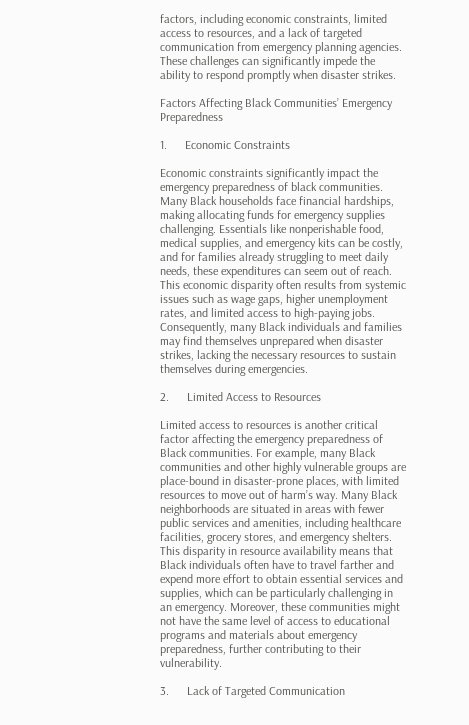factors, including economic constraints, limited access to resources, and a lack of targeted communication from emergency planning agencies. These challenges can significantly impede the ability to respond promptly when disaster strikes.

Factors Affecting Black Communities’ Emergency Preparedness

1.      Economic Constraints

Economic constraints significantly impact the emergency preparedness of black communities. Many Black households face financial hardships, making allocating funds for emergency supplies challenging. Essentials like nonperishable food, medical supplies, and emergency kits can be costly, and for families already struggling to meet daily needs, these expenditures can seem out of reach. This economic disparity often results from systemic issues such as wage gaps, higher unemployment rates, and limited access to high-paying jobs. Consequently, many Black individuals and families may find themselves unprepared when disaster strikes, lacking the necessary resources to sustain themselves during emergencies.

2.      Limited Access to Resources

Limited access to resources is another critical factor affecting the emergency preparedness of Black communities. For example, many Black communities and other highly vulnerable groups are place-bound in disaster-prone places, with limited resources to move out of harm’s way. Many Black neighborhoods are situated in areas with fewer public services and amenities, including healthcare facilities, grocery stores, and emergency shelters. This disparity in resource availability means that Black individuals often have to travel farther and expend more effort to obtain essential services and supplies, which can be particularly challenging in an emergency. Moreover, these communities might not have the same level of access to educational programs and materials about emergency preparedness, further contributing to their vulnerability.

3.      Lack of Targeted Communication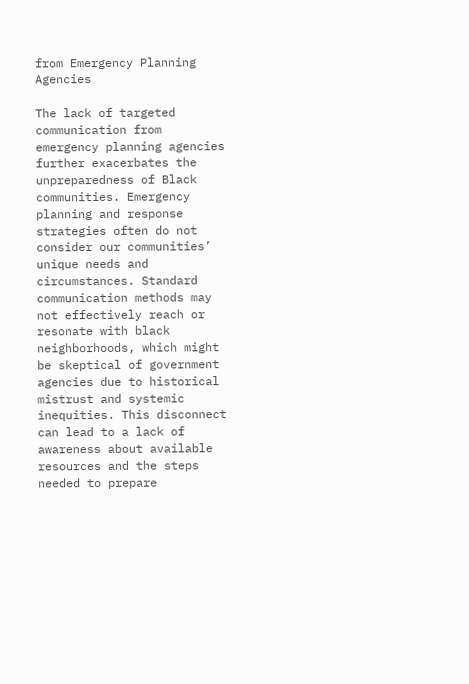from Emergency Planning Agencies

The lack of targeted communication from emergency planning agencies further exacerbates the unpreparedness of Black communities. Emergency planning and response strategies often do not consider our communities’ unique needs and circumstances. Standard communication methods may not effectively reach or resonate with black neighborhoods, which might be skeptical of government agencies due to historical mistrust and systemic inequities. This disconnect can lead to a lack of awareness about available resources and the steps needed to prepare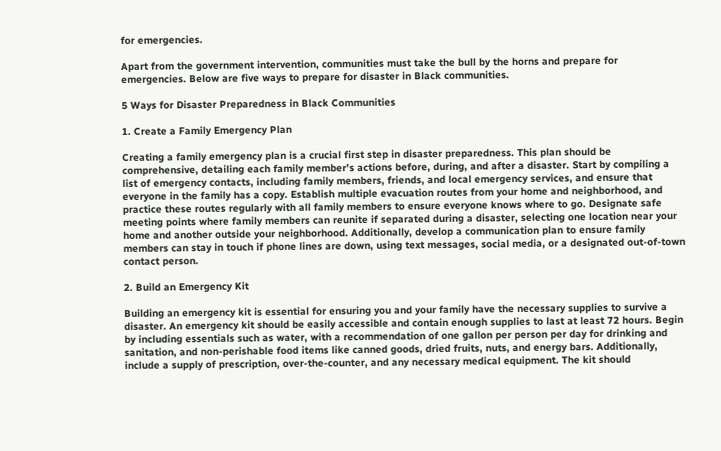for emergencies.

Apart from the government intervention, communities must take the bull by the horns and prepare for emergencies. Below are five ways to prepare for disaster in Black communities.

5 Ways for Disaster Preparedness in Black Communities

1. Create a Family Emergency Plan

Creating a family emergency plan is a crucial first step in disaster preparedness. This plan should be comprehensive, detailing each family member’s actions before, during, and after a disaster. Start by compiling a list of emergency contacts, including family members, friends, and local emergency services, and ensure that everyone in the family has a copy. Establish multiple evacuation routes from your home and neighborhood, and practice these routes regularly with all family members to ensure everyone knows where to go. Designate safe meeting points where family members can reunite if separated during a disaster, selecting one location near your home and another outside your neighborhood. Additionally, develop a communication plan to ensure family members can stay in touch if phone lines are down, using text messages, social media, or a designated out-of-town contact person.

2. Build an Emergency Kit

Building an emergency kit is essential for ensuring you and your family have the necessary supplies to survive a disaster. An emergency kit should be easily accessible and contain enough supplies to last at least 72 hours. Begin by including essentials such as water, with a recommendation of one gallon per person per day for drinking and sanitation, and non-perishable food items like canned goods, dried fruits, nuts, and energy bars. Additionally, include a supply of prescription, over-the-counter, and any necessary medical equipment. The kit should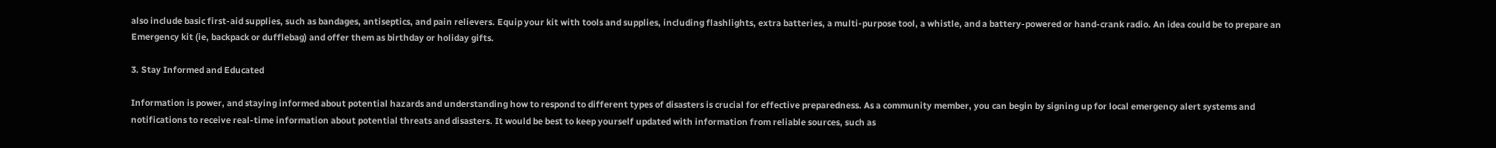also include basic first-aid supplies, such as bandages, antiseptics, and pain relievers. Equip your kit with tools and supplies, including flashlights, extra batteries, a multi-purpose tool, a whistle, and a battery-powered or hand-crank radio. An idea could be to prepare an Emergency kit (ie, backpack or dufflebag) and offer them as birthday or holiday gifts.

3. Stay Informed and Educated

Information is power, and staying informed about potential hazards and understanding how to respond to different types of disasters is crucial for effective preparedness. As a community member, you can begin by signing up for local emergency alert systems and notifications to receive real-time information about potential threats and disasters. It would be best to keep yourself updated with information from reliable sources, such as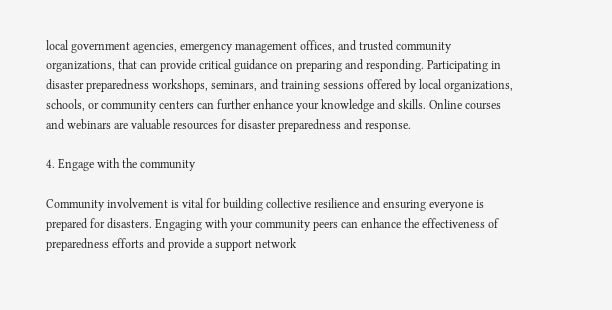local government agencies, emergency management offices, and trusted community organizations, that can provide critical guidance on preparing and responding. Participating in disaster preparedness workshops, seminars, and training sessions offered by local organizations, schools, or community centers can further enhance your knowledge and skills. Online courses and webinars are valuable resources for disaster preparedness and response.

4. Engage with the community

Community involvement is vital for building collective resilience and ensuring everyone is prepared for disasters. Engaging with your community peers can enhance the effectiveness of preparedness efforts and provide a support network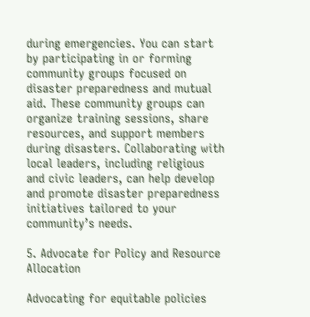during emergencies. You can start by participating in or forming community groups focused on disaster preparedness and mutual aid. These community groups can organize training sessions, share resources, and support members during disasters. Collaborating with local leaders, including religious and civic leaders, can help develop and promote disaster preparedness initiatives tailored to your community’s needs.

5. Advocate for Policy and Resource Allocation

Advocating for equitable policies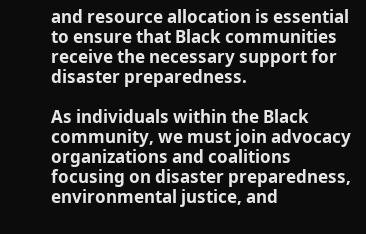and resource allocation is essential to ensure that Black communities receive the necessary support for disaster preparedness.

As individuals within the Black community, we must join advocacy organizations and coalitions focusing on disaster preparedness, environmental justice, and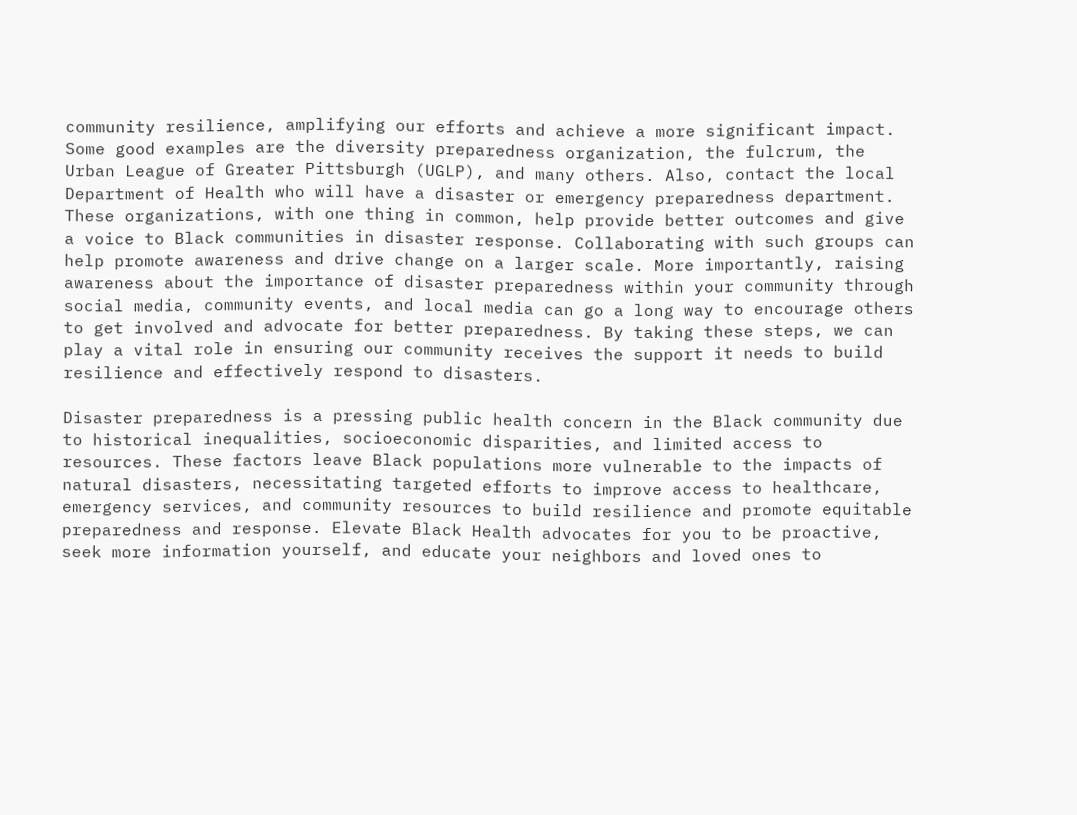community resilience, amplifying our efforts and achieve a more significant impact. Some good examples are the diversity preparedness organization, the fulcrum, the Urban League of Greater Pittsburgh (UGLP), and many others. Also, contact the local Department of Health who will have a disaster or emergency preparedness department. These organizations, with one thing in common, help provide better outcomes and give a voice to Black communities in disaster response. Collaborating with such groups can help promote awareness and drive change on a larger scale. More importantly, raising awareness about the importance of disaster preparedness within your community through social media, community events, and local media can go a long way to encourage others to get involved and advocate for better preparedness. By taking these steps, we can play a vital role in ensuring our community receives the support it needs to build resilience and effectively respond to disasters.

Disaster preparedness is a pressing public health concern in the Black community due to historical inequalities, socioeconomic disparities, and limited access to resources. These factors leave Black populations more vulnerable to the impacts of natural disasters, necessitating targeted efforts to improve access to healthcare, emergency services, and community resources to build resilience and promote equitable preparedness and response. Elevate Black Health advocates for you to be proactive, seek more information yourself, and educate your neighbors and loved ones to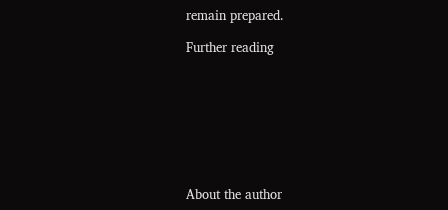remain prepared.

Further reading








About the author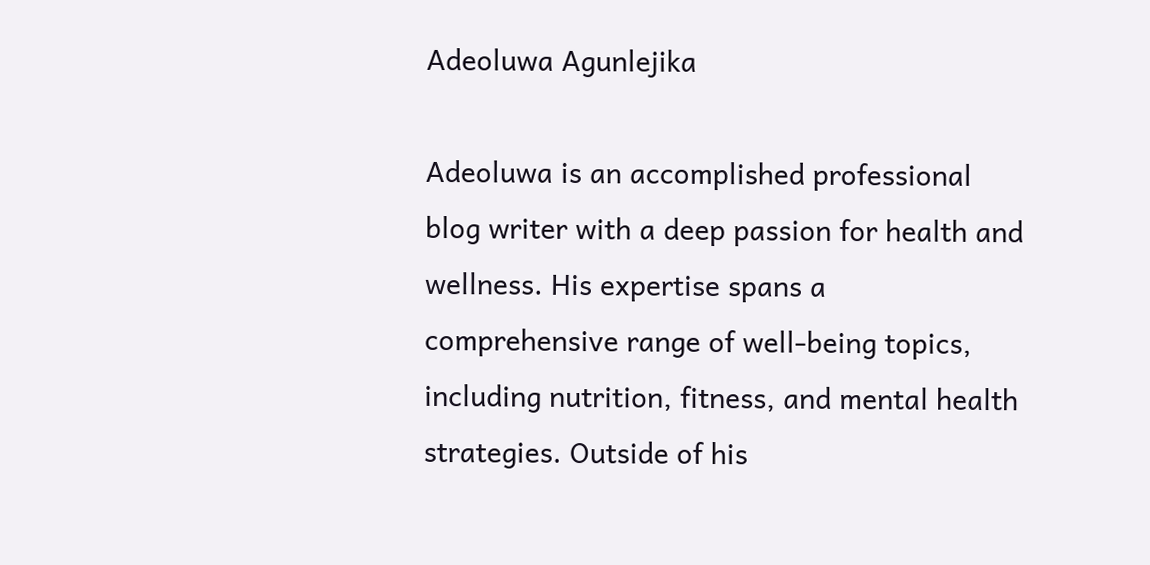Adeoluwa Agunlejika

Adeoluwa is an accomplished professional blog writer with a deep passion for health and wellness. His expertise spans a comprehensive range of well-being topics, including nutrition, fitness, and mental health strategies. Outside of his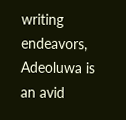writing endeavors, Adeoluwa is an avid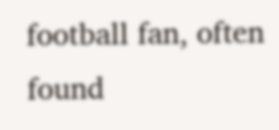football fan, often found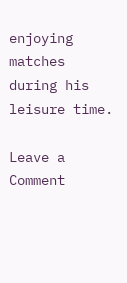enjoying matches during his leisure time.

Leave a Comment